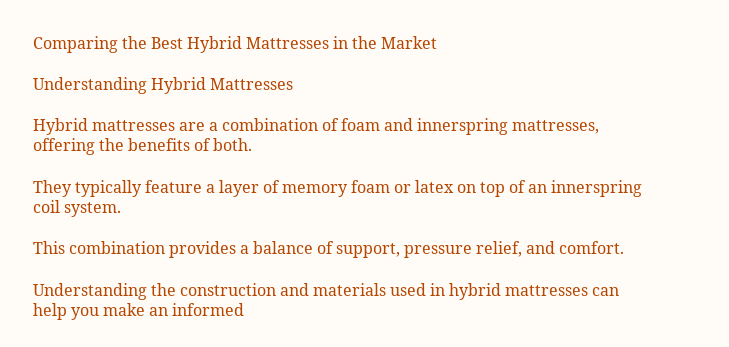Comparing the Best Hybrid Mattresses in the Market

Understanding Hybrid Mattresses

Hybrid mattresses are a combination of foam and innerspring mattresses, offering the benefits of both.

They typically feature a layer of memory foam or latex on top of an innerspring coil system.

This combination provides a balance of support, pressure relief, and comfort.

Understanding the construction and materials used in hybrid mattresses can help you make an informed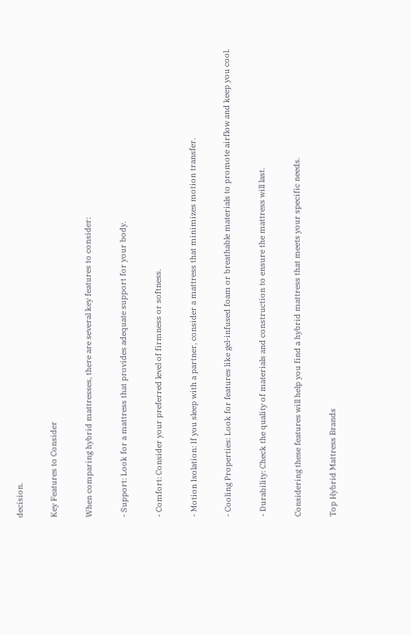decision.

Key Features to Consider

When comparing hybrid mattresses, there are several key features to consider:

- Support: Look for a mattress that provides adequate support for your body.

- Comfort: Consider your preferred level of firmness or softness.

- Motion Isolation: If you sleep with a partner, consider a mattress that minimizes motion transfer.

- Cooling Properties: Look for features like gel-infused foam or breathable materials to promote airflow and keep you cool.

- Durability: Check the quality of materials and construction to ensure the mattress will last.

Considering these features will help you find a hybrid mattress that meets your specific needs.

Top Hybrid Mattress Brands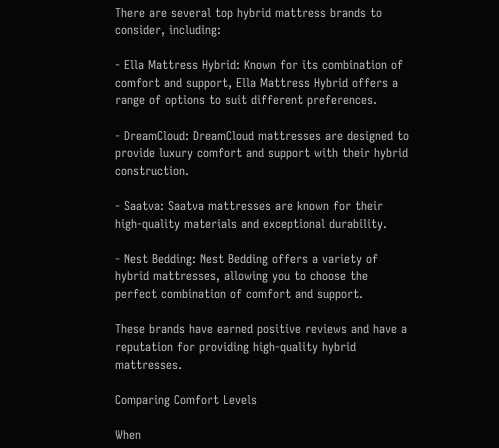There are several top hybrid mattress brands to consider, including:

- Ella Mattress Hybrid: Known for its combination of comfort and support, Ella Mattress Hybrid offers a range of options to suit different preferences.

- DreamCloud: DreamCloud mattresses are designed to provide luxury comfort and support with their hybrid construction.

- Saatva: Saatva mattresses are known for their high-quality materials and exceptional durability.

- Nest Bedding: Nest Bedding offers a variety of hybrid mattresses, allowing you to choose the perfect combination of comfort and support.

These brands have earned positive reviews and have a reputation for providing high-quality hybrid mattresses.

Comparing Comfort Levels

When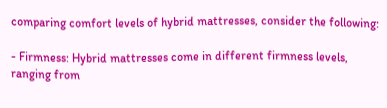comparing comfort levels of hybrid mattresses, consider the following:

- Firmness: Hybrid mattresses come in different firmness levels, ranging from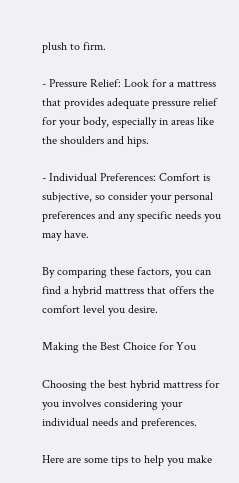plush to firm.

- Pressure Relief: Look for a mattress that provides adequate pressure relief for your body, especially in areas like the shoulders and hips.

- Individual Preferences: Comfort is subjective, so consider your personal preferences and any specific needs you may have.

By comparing these factors, you can find a hybrid mattress that offers the comfort level you desire.

Making the Best Choice for You

Choosing the best hybrid mattress for you involves considering your individual needs and preferences.

Here are some tips to help you make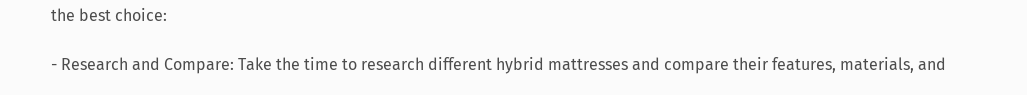the best choice:

- Research and Compare: Take the time to research different hybrid mattresses and compare their features, materials, and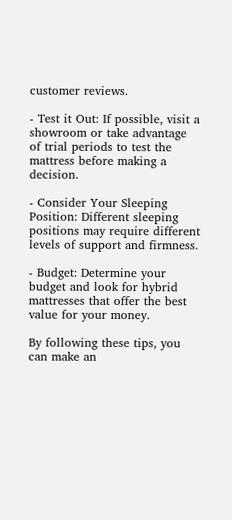customer reviews.

- Test it Out: If possible, visit a showroom or take advantage of trial periods to test the mattress before making a decision.

- Consider Your Sleeping Position: Different sleeping positions may require different levels of support and firmness.

- Budget: Determine your budget and look for hybrid mattresses that offer the best value for your money.

By following these tips, you can make an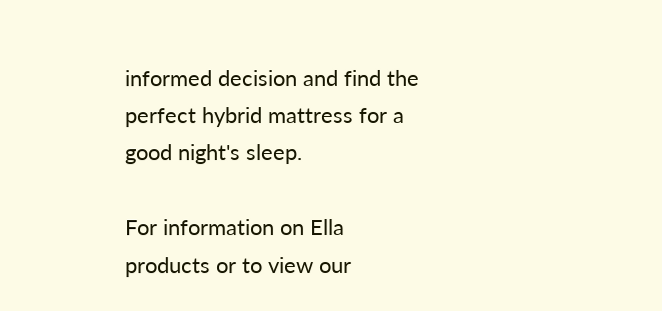informed decision and find the perfect hybrid mattress for a good night's sleep.

For information on Ella products or to view our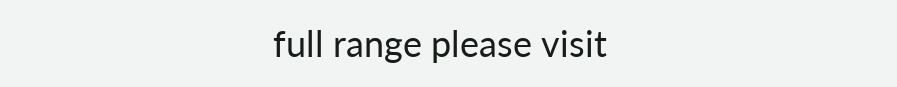full range please visit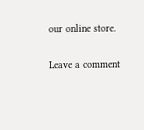our online store.

Leave a comment